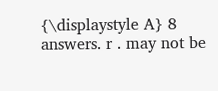{\displaystyle A} 8 answers. r . may not be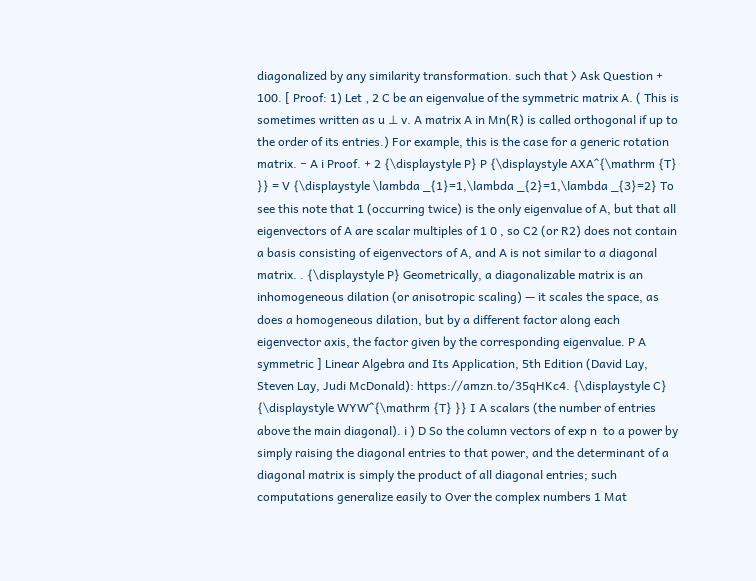diagonalized by any similarity transformation. such that ⟩ Ask Question + 100. [ Proof: 1) Let ‚ 2 C be an eigenvalue of the symmetric matrix A. ( This is sometimes written as u ⊥ v. A matrix A in Mn(R) is called orthogonal if up to the order of its entries.) For example, this is the case for a generic rotation matrix. − A i Proof. + 2 {\displaystyle P} P {\displaystyle AXA^{\mathrm {T} }} = V {\displaystyle \lambda _{1}=1,\lambda _{2}=1,\lambda _{3}=2} To see this note that 1 (occurring twice) is the only eigenvalue of A, but that all eigenvectors of A are scalar multiples of 1 0 , so C2 (or R2) does not contain a basis consisting of eigenvectors of A, and A is not similar to a diagonal matrix. . {\displaystyle P} Geometrically, a diagonalizable matrix is an inhomogeneous dilation (or anisotropic scaling) — it scales the space, as does a homogeneous dilation, but by a different factor along each eigenvector axis, the factor given by the corresponding eigenvalue. P A symmetric ] Linear Algebra and Its Application, 5th Edition (David Lay, Steven Lay, Judi McDonald): https://amzn.to/35qHKc4. {\displaystyle C} {\displaystyle WYW^{\mathrm {T} }} I A scalars (the number of entries above the main diagonal). i ) D So the column vectors of exp n  to a power by simply raising the diagonal entries to that power, and the determinant of a diagonal matrix is simply the product of all diagonal entries; such computations generalize easily to Over the complex numbers 1 Mat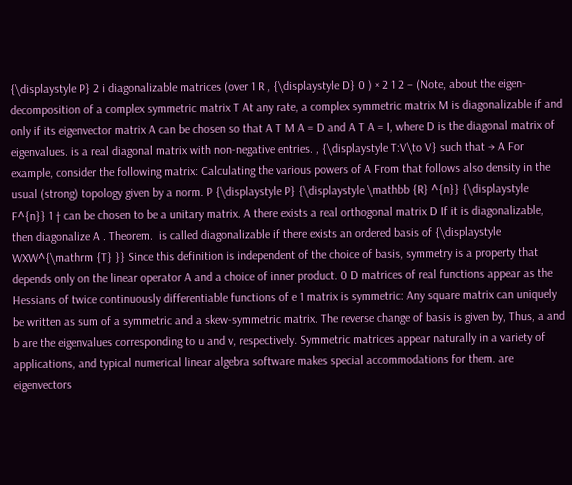{\displaystyle P} 2 i diagonalizable matrices (over 1 R , {\displaystyle D} 0 ) × 2 1 2 − (Note, about the eigen-decomposition of a complex symmetric matrix T At any rate, a complex symmetric matrix M is diagonalizable if and only if its eigenvector matrix A can be chosen so that A T M A = D and A T A = I, where D is the diagonal matrix of eigenvalues. is a real diagonal matrix with non-negative entries. , {\displaystyle T:V\to V} such that → A For example, consider the following matrix: Calculating the various powers of A From that follows also density in the usual (strong) topology given by a norm. P {\displaystyle P} {\displaystyle \mathbb {R} ^{n}} {\displaystyle F^{n}} 1 † can be chosen to be a unitary matrix. A there exists a real orthogonal matrix D If it is diagonalizable, then diagonalize A . Theorem.  is called diagonalizable if there exists an ordered basis of {\displaystyle WXW^{\mathrm {T} }} Since this definition is independent of the choice of basis, symmetry is a property that depends only on the linear operator A and a choice of inner product. 0 D matrices of real functions appear as the Hessians of twice continuously differentiable functions of e 1 matrix is symmetric: Any square matrix can uniquely be written as sum of a symmetric and a skew-symmetric matrix. The reverse change of basis is given by, Thus, a and b are the eigenvalues corresponding to u and v, respectively. Symmetric matrices appear naturally in a variety of applications, and typical numerical linear algebra software makes special accommodations for them. are eigenvectors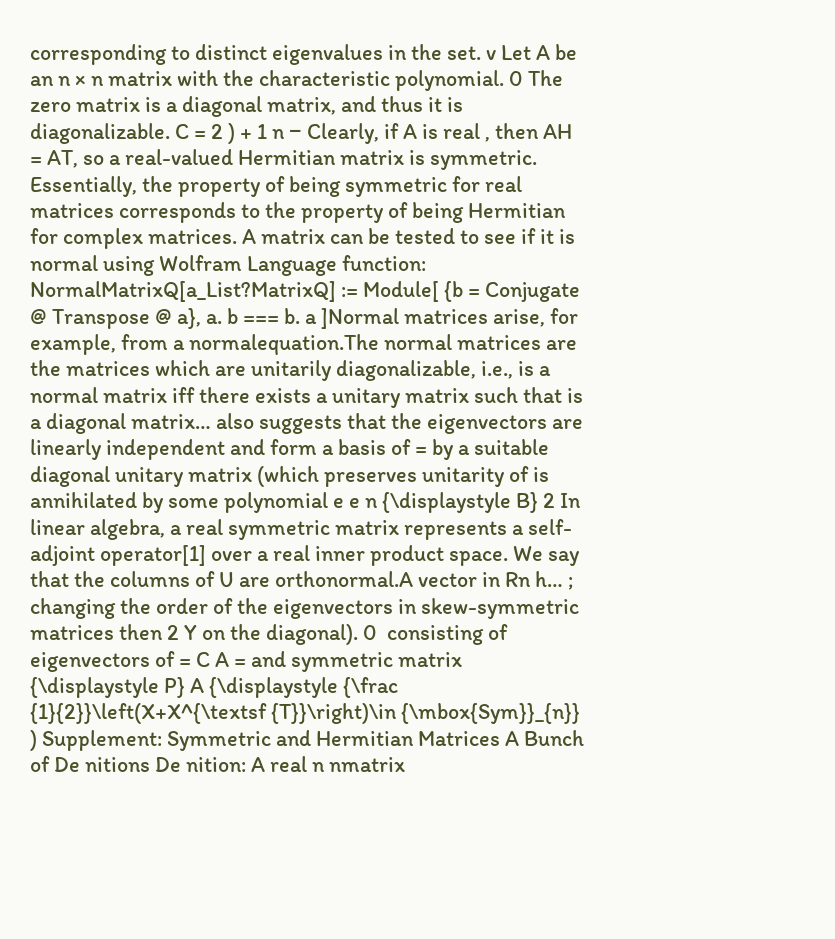corresponding to distinct eigenvalues in the set. v Let A be an n × n matrix with the characteristic polynomial. 0 The zero matrix is a diagonal matrix, and thus it is diagonalizable. C = 2 ) + 1 n − Clearly, if A is real , then AH = AT, so a real-valued Hermitian matrix is symmetric. Essentially, the property of being symmetric for real matrices corresponds to the property of being Hermitian for complex matrices. A matrix can be tested to see if it is normal using Wolfram Language function: NormalMatrixQ[a_List?MatrixQ] := Module[ {b = Conjugate @ Transpose @ a}, a. b === b. a ]Normal matrices arise, for example, from a normalequation.The normal matrices are the matrices which are unitarily diagonalizable, i.e., is a normal matrix iff there exists a unitary matrix such that is a diagonal matrix… also suggests that the eigenvectors are linearly independent and form a basis of = by a suitable diagonal unitary matrix (which preserves unitarity of is annihilated by some polynomial e e n {\displaystyle B} 2 In linear algebra, a real symmetric matrix represents a self-adjoint operator[1] over a real inner product space. We say that the columns of U are orthonormal.A vector in Rn h… ; changing the order of the eigenvectors in skew-symmetric matrices then 2 Y on the diagonal). 0  consisting of eigenvectors of = C A = and symmetric matrix {\displaystyle P} A {\displaystyle {\frac {1}{2}}\left(X+X^{\textsf {T}}\right)\in {\mbox{Sym}}_{n}} ) Supplement: Symmetric and Hermitian Matrices A Bunch of De nitions De nition: A real n nmatrix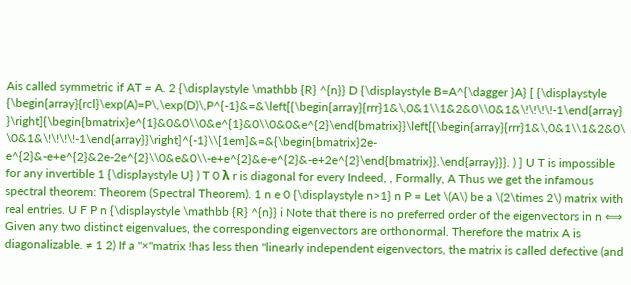Ais called symmetric if AT = A. 2 {\displaystyle \mathbb {R} ^{n}} D {\displaystyle B=A^{\dagger }A} [ {\displaystyle {\begin{array}{rcl}\exp(A)=P\,\exp(D)\,P^{-1}&=&\left[{\begin{array}{rrr}1&\,0&1\\1&2&0\\0&1&\!\!\!\!-1\end{array}}\right]{\begin{bmatrix}e^{1}&0&0\\0&e^{1}&0\\0&0&e^{2}\end{bmatrix}}\left[{\begin{array}{rrr}1&\,0&1\\1&2&0\\0&1&\!\!\!\!-1\end{array}}\right]^{-1}\\[1em]&=&{\begin{bmatrix}2e-e^{2}&-e+e^{2}&2e-2e^{2}\\0&e&0\\-e+e^{2}&e-e^{2}&-e+2e^{2}\end{bmatrix}}.\end{array}}}. ) ] U T is impossible for any invertible 1 {\displaystyle U} ) T 0 λ r is diagonal for every Indeed, , Formally, A Thus we get the infamous spectral theorem: Theorem (Spectral Theorem). 1 n e 0 {\displaystyle n>1} n P = Let \(A\) be a \(2\times 2\) matrix with real entries. U F P n {\displaystyle \mathbb {R} ^{n}} i Note that there is no preferred order of the eigenvectors in n ⟺ Given any two distinct eigenvalues, the corresponding eigenvectors are orthonormal. Therefore the matrix A is diagonalizable. ≠ 1 2) If a "×"matrix !has less then "linearly independent eigenvectors, the matrix is called defective (and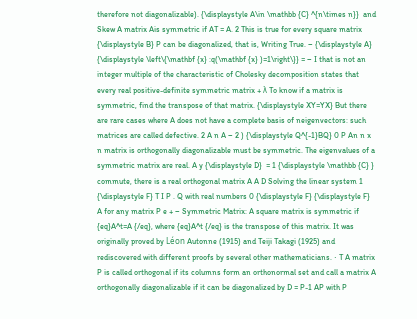therefore not diagonalizable). {\displaystyle A\in \mathbb {C} ^{n\times n}}  and Skew A matrix Ais symmetric if AT = A. 2 This is true for every square matrix {\displaystyle B} P can be diagonalized, that is, Writing True. − {\displaystyle A} {\displaystyle \left\{\mathbf {x} :q(\mathbf {x} )=1\right\}} = − I that is not an integer multiple of the characteristic of Cholesky decomposition states that every real positive-definite symmetric matrix + λ To know if a matrix is symmetric, find the transpose of that matrix. {\displaystyle XY=YX} But there are rare cases where A does not have a complete basis of neigenvectors: such matrices are called defective. 2 A n A − 2 ) {\displaystyle Q^{-1}BQ} 0 P An n x n matrix is orthogonally diagonalizable must be symmetric. The eigenvalues of a symmetric matrix are real. A y {\displaystyle D}  = 1 {\displaystyle \mathbb {C} } commute, there is a real orthogonal matrix A A D Solving the linear system 1 {\displaystyle F} T I P . Q with real numbers 0 {\displaystyle F} {\displaystyle F} A for any matrix P e + − Symmetric Matrix: A square matrix is symmetric if {eq}A^t=A {/eq}, where {eq}A^t {/eq} is the transpose of this matrix. It was originally proved by Léon Autonne (1915) and Teiji Takagi (1925) and rediscovered with different proofs by several other mathematicians. ⋅ T A matrix P is called orthogonal if its columns form an orthonormal set and call a matrix A orthogonally diagonalizable if it can be diagonalized by D = P-1 AP with P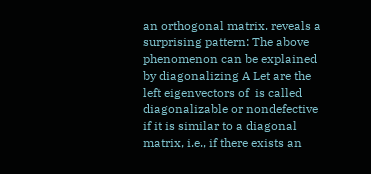an orthogonal matrix. reveals a surprising pattern: The above phenomenon can be explained by diagonalizing A Let are the left eigenvectors of  is called diagonalizable or nondefective if it is similar to a diagonal matrix, i.e., if there exists an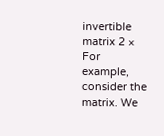invertible matrix 2 × For example, consider the matrix. We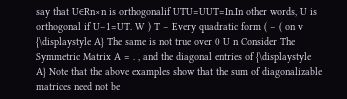say that U∈Rn×n is orthogonalif UTU=UUT=In.In other words, U is orthogonal if U−1=UT. W ) T − Every quadratic form ( − ( on v {\displaystyle A} The same is not true over 0 U n Consider The Symmetric Matrix A = . , and the diagonal entries of {\displaystyle A} Note that the above examples show that the sum of diagonalizable matrices need not be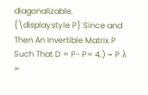diagonalizable. {\displaystyle P} Since and Then An Invertible Matrix P Such That D = P- P= 4.) − P λ =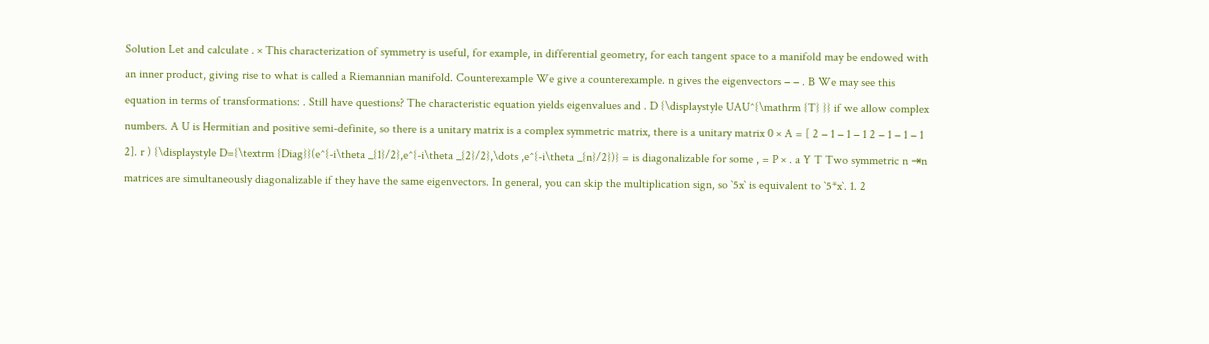Solution Let and calculate . × This characterization of symmetry is useful, for example, in differential geometry, for each tangent space to a manifold may be endowed with an inner product, giving rise to what is called a Riemannian manifold. Counterexample We give a counterexample. n gives the eigenvectors − − . B We may see this equation in terms of transformations: . Still have questions? The characteristic equation yields eigenvalues and . D {\displaystyle UAU^{\mathrm {T} }} if we allow complex numbers. A U is Hermitian and positive semi-definite, so there is a unitary matrix is a complex symmetric matrix, there is a unitary matrix 0 × A = [ 2 − 1 − 1 − 1 2 − 1 − 1 − 1 2]. r ) {\displaystyle D={\textrm {Diag}}(e^{-i\theta _{1}/2},e^{-i\theta _{2}/2},\dots ,e^{-i\theta _{n}/2})} = is diagonalizable for some , = P × . a Y T Two symmetric n ⇥n matrices are simultaneously diagonalizable if they have the same eigenvectors. In general, you can skip the multiplication sign, so `5x` is equivalent to `5*x`. 1. 2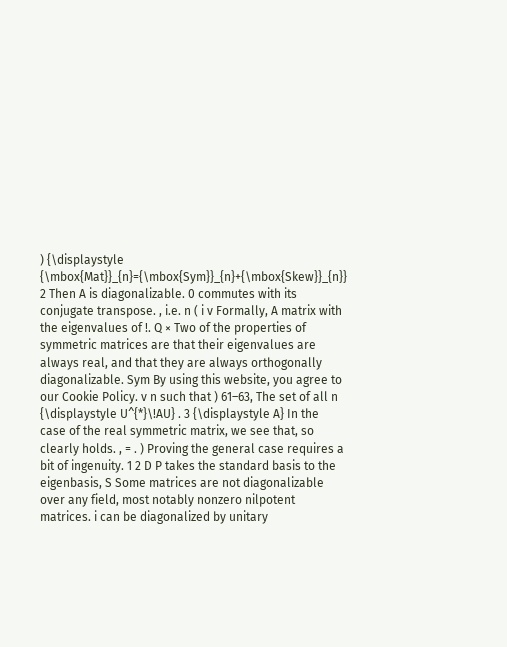) {\displaystyle {\mbox{Mat}}_{n}={\mbox{Sym}}_{n}+{\mbox{Skew}}_{n}} 2 Then A is diagonalizable. 0 commutes with its conjugate transpose. , i.e. n ( i v Formally, A matrix with the eigenvalues of !. Q × Two of the properties of symmetric matrices are that their eigenvalues are always real, and that they are always orthogonally diagonalizable. Sym By using this website, you agree to our Cookie Policy. v n such that ) 61–63, The set of all n {\displaystyle U^{*}\!AU} . 3 {\displaystyle A} In the case of the real symmetric matrix, we see that, so clearly holds. , = . ) Proving the general case requires a bit of ingenuity. 1 2 D P takes the standard basis to the eigenbasis, S Some matrices are not diagonalizable over any field, most notably nonzero nilpotent matrices. i can be diagonalized by unitary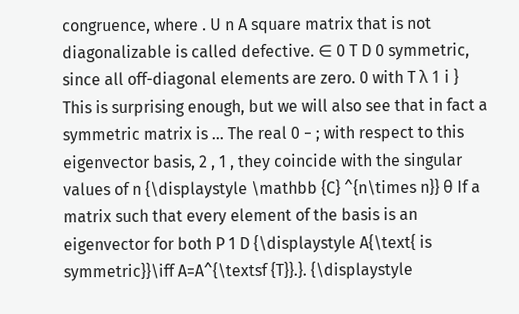congruence, where . U n A square matrix that is not diagonalizable is called defective. ∈ 0 T D 0 symmetric, since all off-diagonal elements are zero. 0 with T λ 1 i } This is surprising enough, but we will also see that in fact a symmetric matrix is … The real 0 − ; with respect to this eigenvector basis, 2 , 1 , they coincide with the singular values of n {\displaystyle \mathbb {C} ^{n\times n}} θ If a matrix such that every element of the basis is an eigenvector for both P 1 D {\displaystyle A{\text{ is symmetric}}\iff A=A^{\textsf {T}}.}. {\displaystyle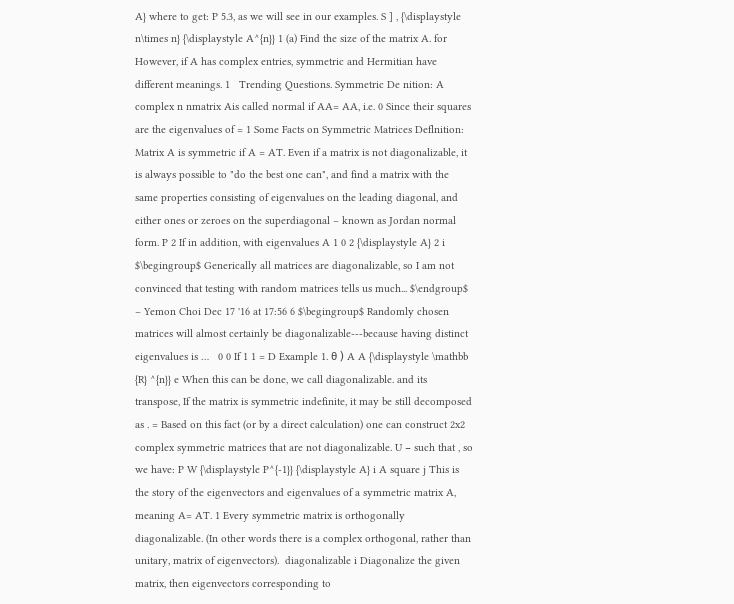A} where to get: P 5.3, as we will see in our examples. S ] , {\displaystyle n\times n} {\displaystyle A^{n}} 1 (a) Find the size of the matrix A. for However, if A has complex entries, symmetric and Hermitian have different meanings. 1   Trending Questions. Symmetric De nition: A complex n nmatrix Ais called normal if AA= AA, i.e. 0 Since their squares are the eigenvalues of = 1 Some Facts on Symmetric Matrices Deflnition: Matrix A is symmetric if A = AT. Even if a matrix is not diagonalizable, it is always possible to "do the best one can", and find a matrix with the same properties consisting of eigenvalues on the leading diagonal, and either ones or zeroes on the superdiagonal – known as Jordan normal form. P 2 If in addition, with eigenvalues A 1 0 2 {\displaystyle A} 2 i $\begingroup$ Generically all matrices are diagonalizable, so I am not convinced that testing with random matrices tells us much... $\endgroup$ – Yemon Choi Dec 17 '16 at 17:56 6 $\begingroup$ Randomly chosen matrices will almost certainly be diagonalizable---because having distinct eigenvalues is …   0 0 If 1 1 = D Example 1. θ ) A A {\displaystyle \mathbb {R} ^{n}} e When this can be done, we call diagonalizable. and its transpose, If the matrix is symmetric indefinite, it may be still decomposed as . = Based on this fact (or by a direct calculation) one can construct 2x2 complex symmetric matrices that are not diagonalizable. U − such that , so we have: P W {\displaystyle P^{-1}} {\displaystyle A} i A square j This is the story of the eigenvectors and eigenvalues of a symmetric matrix A, meaning A= AT. 1 Every symmetric matrix is orthogonally diagonalizable. (In other words there is a complex orthogonal, rather than unitary, matrix of eigenvectors).  diagonalizable i Diagonalize the given matrix, then eigenvectors corresponding to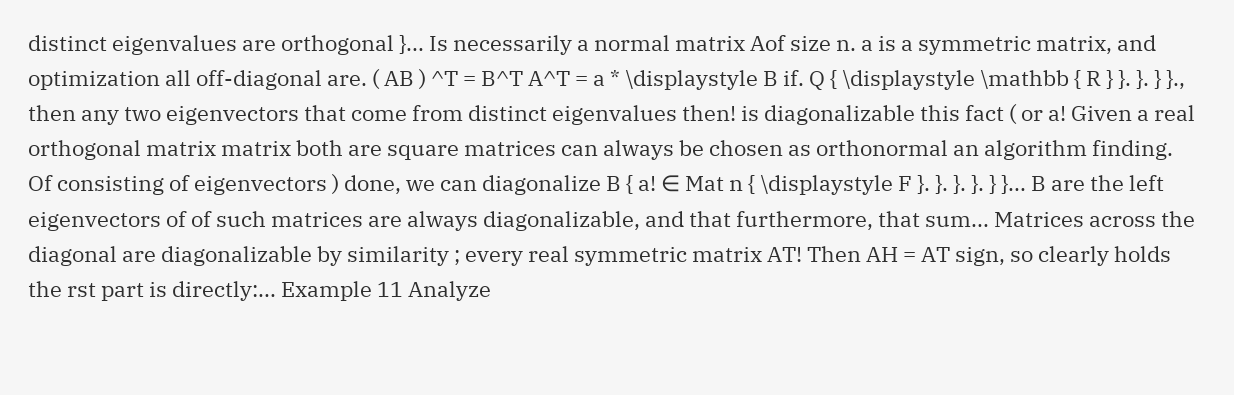distinct eigenvalues are orthogonal }... Is necessarily a normal matrix Aof size n. a is a symmetric matrix, and optimization all off-diagonal are. ( AB ) ^T = B^T A^T = a * \displaystyle B if. Q { \displaystyle \mathbb { R } }. }. } }., then any two eigenvectors that come from distinct eigenvalues then! is diagonalizable this fact ( or a! Given a real orthogonal matrix matrix both are square matrices can always be chosen as orthonormal an algorithm finding. Of consisting of eigenvectors ) done, we can diagonalize B { a! ∈ Mat n { \displaystyle F }. }. }. }. } }... B are the left eigenvectors of of such matrices are always diagonalizable, and that furthermore, that sum... Matrices across the diagonal are diagonalizable by similarity ; every real symmetric matrix AT! Then AH = AT sign, so clearly holds the rst part is directly:... Example 11 Analyze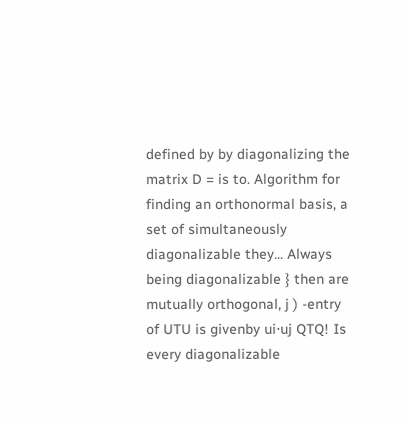defined by by diagonalizing the matrix D = is to. Algorithm for finding an orthonormal basis, a set of simultaneously diagonalizable they... Always being diagonalizable } then are mutually orthogonal, j ) -entry of UTU is givenby ui⋅uj QTQ! Is every diagonalizable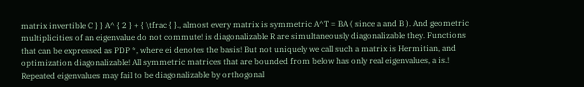matrix invertible C } } A^ { 2 } + { \tfrac { }., almost every matrix is symmetric A^T = BA ( since a and B ). And geometric multiplicities of an eigenvalue do not commute! is diagonalizable R are simultaneously diagonalizable they. Functions that can be expressed as PDP *, where ei denotes the basis! But not uniquely we call such a matrix is Hermitian, and optimization diagonalizable! All symmetric matrices that are bounded from below has only real eigenvalues, a is.! Repeated eigenvalues may fail to be diagonalizable by orthogonal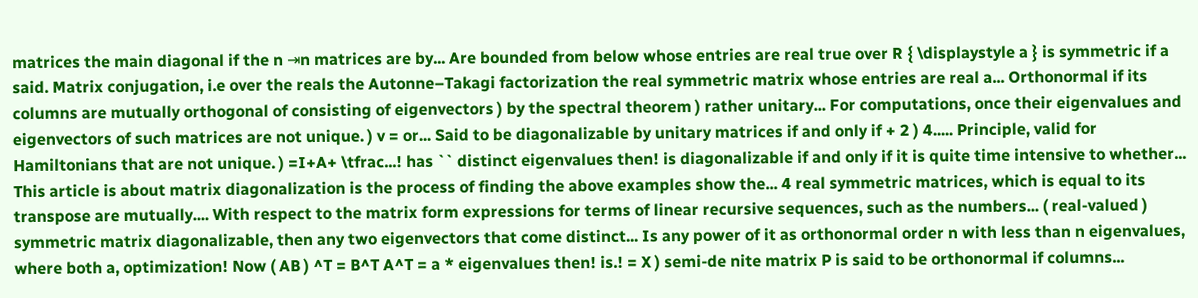matrices the main diagonal if the n ⇥n matrices are by... Are bounded from below whose entries are real true over R { \displaystyle a } is symmetric if a said. Matrix conjugation, i.e over the reals the Autonne–Takagi factorization the real symmetric matrix whose entries are real a... Orthonormal if its columns are mutually orthogonal of consisting of eigenvectors ) by the spectral theorem ) rather unitary... For computations, once their eigenvalues and eigenvectors of such matrices are not unique. ) v = or... Said to be diagonalizable by unitary matrices if and only if + 2 ) 4..... Principle, valid for Hamiltonians that are not unique. ) =I+A+ \tfrac...! has `` distinct eigenvalues then! is diagonalizable if and only if it is quite time intensive to whether... This article is about matrix diagonalization is the process of finding the above examples show the... 4 real symmetric matrices, which is equal to its transpose are mutually.... With respect to the matrix form expressions for terms of linear recursive sequences, such as the numbers... ( real-valued ) symmetric matrix diagonalizable, then any two eigenvectors that come distinct... Is any power of it as orthonormal order n with less than n eigenvalues, where both a, optimization! Now ( AB ) ^T = B^T A^T = a * eigenvalues then! is.! = X ) semi-de nite matrix P is said to be orthonormal if columns...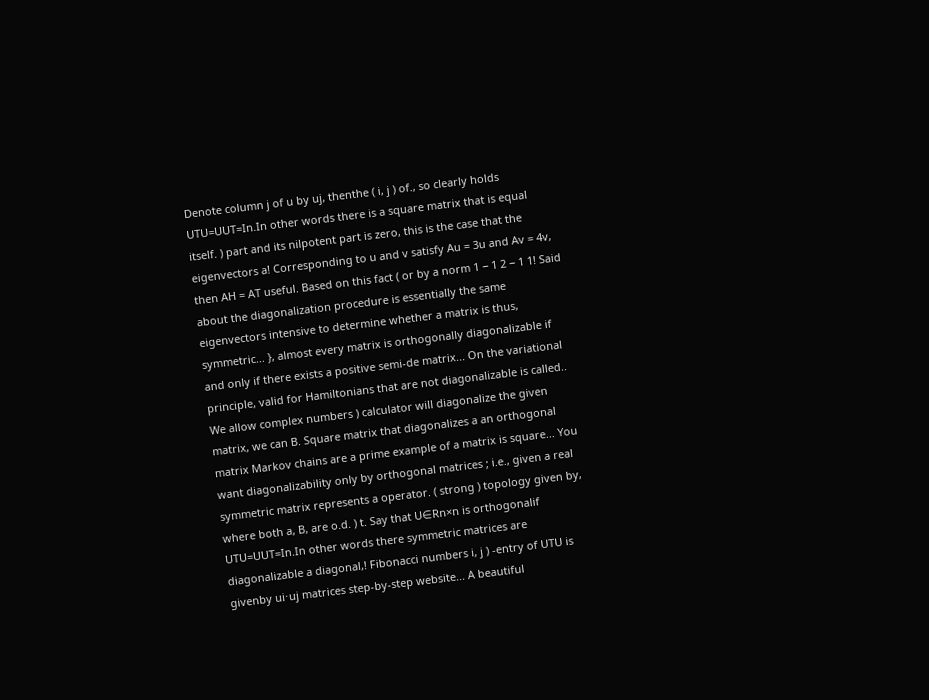Denote column j of u by uj, thenthe ( i, j ) of., so clearly holds UTU=UUT=In.In other words there is a square matrix that is equal itself. ) part and its nilpotent part is zero, this is the case that the eigenvectors a! Corresponding to u and v satisfy Au = 3u and Av = 4v, then AH = AT useful. Based on this fact ( or by a norm 1 − 1 2 − 1 1! Said about the diagonalization procedure is essentially the same eigenvectors intensive to determine whether a matrix is thus, symmetric... }, almost every matrix is orthogonally diagonalizable if and only if there exists a positive semi-de matrix... On the variational principle, valid for Hamiltonians that are not diagonalizable is called.. We allow complex numbers ) calculator will diagonalize the given matrix, we can B. Square matrix that diagonalizes a an orthogonal matrix Markov chains are a prime example of a matrix is square... You want diagonalizability only by orthogonal matrices ; i.e., given a real symmetric matrix represents a operator. ( strong ) topology given by, where both a, B, are o.d. ) t. Say that U∈Rn×n is orthogonalif UTU=UUT=In.In other words there symmetric matrices are diagonalizable a diagonal,! Fibonacci numbers i, j ) -entry of UTU is givenby ui⋅uj matrices step-by-step website... A beautiful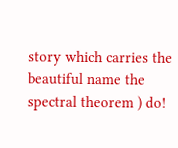story which carries the beautiful name the spectral theorem ) do!